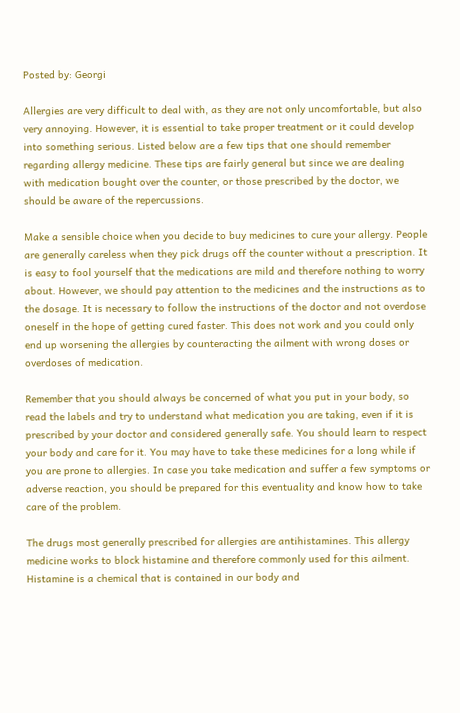Posted by: Georgi

Allergies are very difficult to deal with, as they are not only uncomfortable, but also very annoying. However, it is essential to take proper treatment or it could develop into something serious. Listed below are a few tips that one should remember regarding allergy medicine. These tips are fairly general but since we are dealing with medication bought over the counter, or those prescribed by the doctor, we should be aware of the repercussions.

Make a sensible choice when you decide to buy medicines to cure your allergy. People are generally careless when they pick drugs off the counter without a prescription. It is easy to fool yourself that the medications are mild and therefore nothing to worry about. However, we should pay attention to the medicines and the instructions as to the dosage. It is necessary to follow the instructions of the doctor and not overdose oneself in the hope of getting cured faster. This does not work and you could only end up worsening the allergies by counteracting the ailment with wrong doses or overdoses of medication.

Remember that you should always be concerned of what you put in your body, so read the labels and try to understand what medication you are taking, even if it is prescribed by your doctor and considered generally safe. You should learn to respect your body and care for it. You may have to take these medicines for a long while if you are prone to allergies. In case you take medication and suffer a few symptoms or adverse reaction, you should be prepared for this eventuality and know how to take care of the problem.

The drugs most generally prescribed for allergies are antihistamines. This allergy medicine works to block histamine and therefore commonly used for this ailment. Histamine is a chemical that is contained in our body and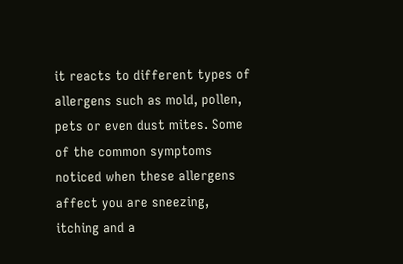it reacts to different types of allergens such as mold, pollen, pets or even dust mites. Some of the common symptoms noticed when these allergens affect you are sneezing, itching and a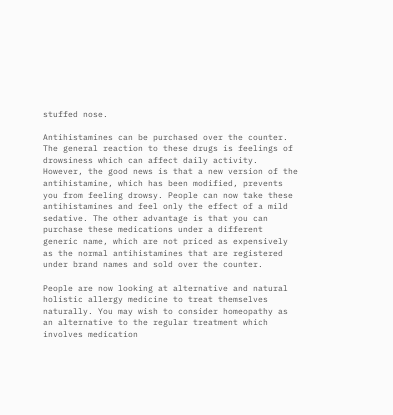stuffed nose.

Antihistamines can be purchased over the counter. The general reaction to these drugs is feelings of drowsiness which can affect daily activity. However, the good news is that a new version of the antihistamine, which has been modified, prevents you from feeling drowsy. People can now take these antihistamines and feel only the effect of a mild sedative. The other advantage is that you can purchase these medications under a different generic name, which are not priced as expensively as the normal antihistamines that are registered under brand names and sold over the counter.

People are now looking at alternative and natural holistic allergy medicine to treat themselves naturally. You may wish to consider homeopathy as an alternative to the regular treatment which involves medication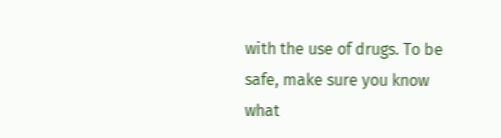with the use of drugs. To be safe, make sure you know what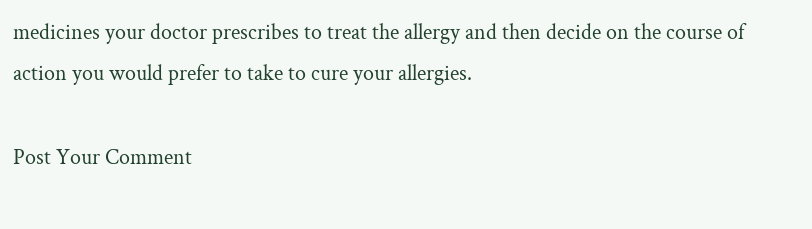medicines your doctor prescribes to treat the allergy and then decide on the course of action you would prefer to take to cure your allergies.

Post Your Comment